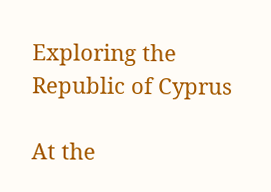Exploring the Republic of Cyprus

At the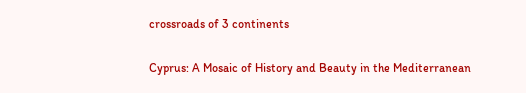crossroads of 3 continents

Cyprus: A Mosaic of History and Beauty in the Mediterranean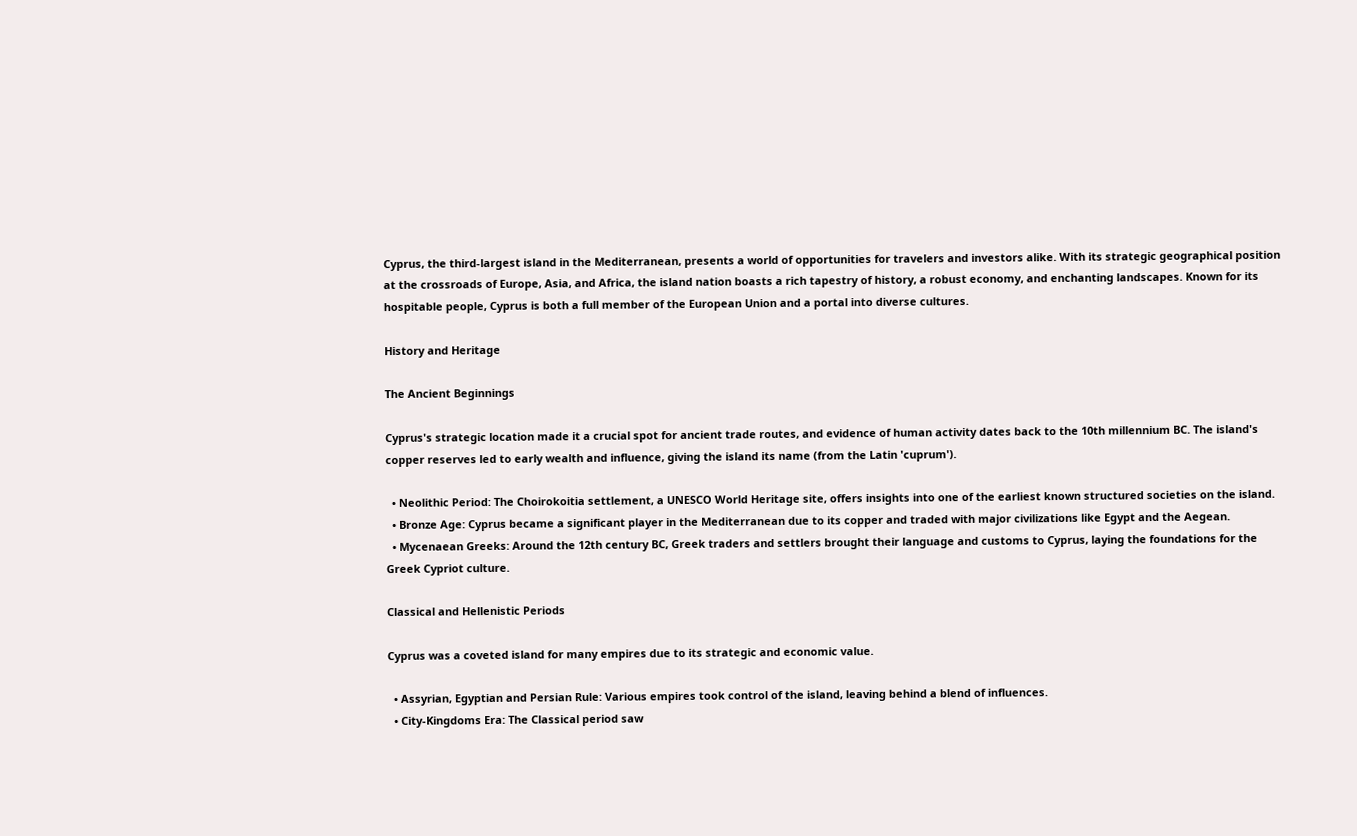Cyprus, the third-largest island in the Mediterranean, presents a world of opportunities for travelers and investors alike. With its strategic geographical position at the crossroads of Europe, Asia, and Africa, the island nation boasts a rich tapestry of history, a robust economy, and enchanting landscapes. Known for its hospitable people, Cyprus is both a full member of the European Union and a portal into diverse cultures.

History and Heritage

The Ancient Beginnings

Cyprus's strategic location made it a crucial spot for ancient trade routes, and evidence of human activity dates back to the 10th millennium BC. The island's copper reserves led to early wealth and influence, giving the island its name (from the Latin 'cuprum').

  • Neolithic Period: The Choirokoitia settlement, a UNESCO World Heritage site, offers insights into one of the earliest known structured societies on the island.
  • Bronze Age: Cyprus became a significant player in the Mediterranean due to its copper and traded with major civilizations like Egypt and the Aegean.
  • Mycenaean Greeks: Around the 12th century BC, Greek traders and settlers brought their language and customs to Cyprus, laying the foundations for the Greek Cypriot culture.

Classical and Hellenistic Periods

Cyprus was a coveted island for many empires due to its strategic and economic value.

  • Assyrian, Egyptian and Persian Rule: Various empires took control of the island, leaving behind a blend of influences.
  • City-Kingdoms Era: The Classical period saw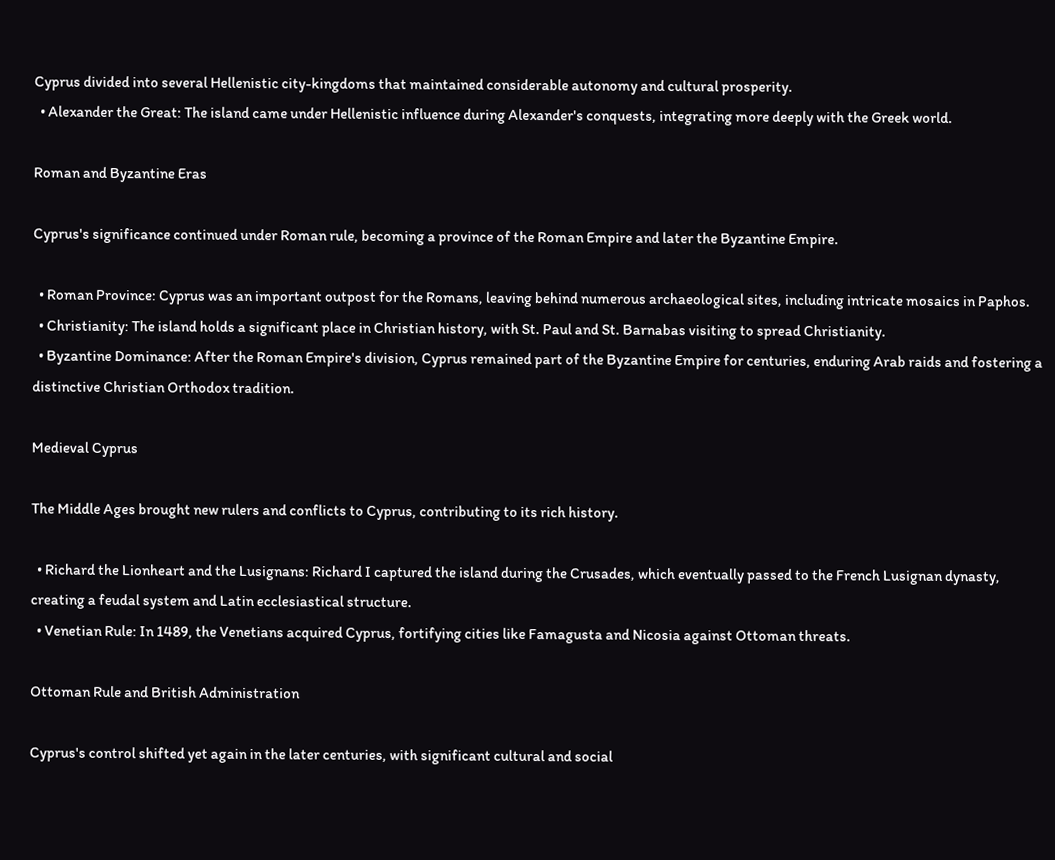Cyprus divided into several Hellenistic city-kingdoms that maintained considerable autonomy and cultural prosperity.
  • Alexander the Great: The island came under Hellenistic influence during Alexander's conquests, integrating more deeply with the Greek world.

Roman and Byzantine Eras

Cyprus's significance continued under Roman rule, becoming a province of the Roman Empire and later the Byzantine Empire.

  • Roman Province: Cyprus was an important outpost for the Romans, leaving behind numerous archaeological sites, including intricate mosaics in Paphos.
  • Christianity: The island holds a significant place in Christian history, with St. Paul and St. Barnabas visiting to spread Christianity.
  • Byzantine Dominance: After the Roman Empire's division, Cyprus remained part of the Byzantine Empire for centuries, enduring Arab raids and fostering a distinctive Christian Orthodox tradition.

Medieval Cyprus

The Middle Ages brought new rulers and conflicts to Cyprus, contributing to its rich history.

  • Richard the Lionheart and the Lusignans: Richard I captured the island during the Crusades, which eventually passed to the French Lusignan dynasty, creating a feudal system and Latin ecclesiastical structure.
  • Venetian Rule: In 1489, the Venetians acquired Cyprus, fortifying cities like Famagusta and Nicosia against Ottoman threats.

Ottoman Rule and British Administration

Cyprus's control shifted yet again in the later centuries, with significant cultural and social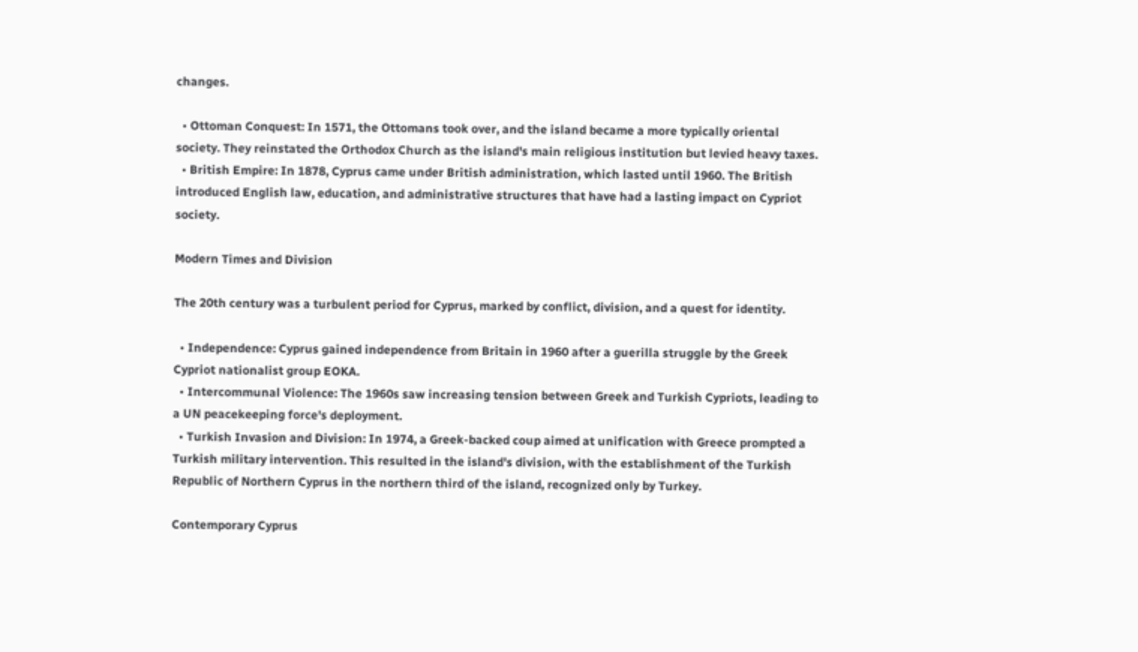changes.

  • Ottoman Conquest: In 1571, the Ottomans took over, and the island became a more typically oriental society. They reinstated the Orthodox Church as the island's main religious institution but levied heavy taxes.
  • British Empire: In 1878, Cyprus came under British administration, which lasted until 1960. The British introduced English law, education, and administrative structures that have had a lasting impact on Cypriot society.

Modern Times and Division

The 20th century was a turbulent period for Cyprus, marked by conflict, division, and a quest for identity.

  • Independence: Cyprus gained independence from Britain in 1960 after a guerilla struggle by the Greek Cypriot nationalist group EOKA.
  • Intercommunal Violence: The 1960s saw increasing tension between Greek and Turkish Cypriots, leading to a UN peacekeeping force's deployment.
  • Turkish Invasion and Division: In 1974, a Greek-backed coup aimed at unification with Greece prompted a Turkish military intervention. This resulted in the island's division, with the establishment of the Turkish Republic of Northern Cyprus in the northern third of the island, recognized only by Turkey.

Contemporary Cyprus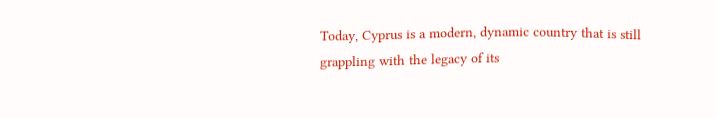Today, Cyprus is a modern, dynamic country that is still grappling with the legacy of its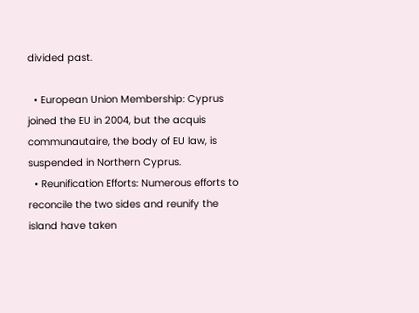divided past.

  • European Union Membership: Cyprus joined the EU in 2004, but the acquis communautaire, the body of EU law, is suspended in Northern Cyprus.
  • Reunification Efforts: Numerous efforts to reconcile the two sides and reunify the island have taken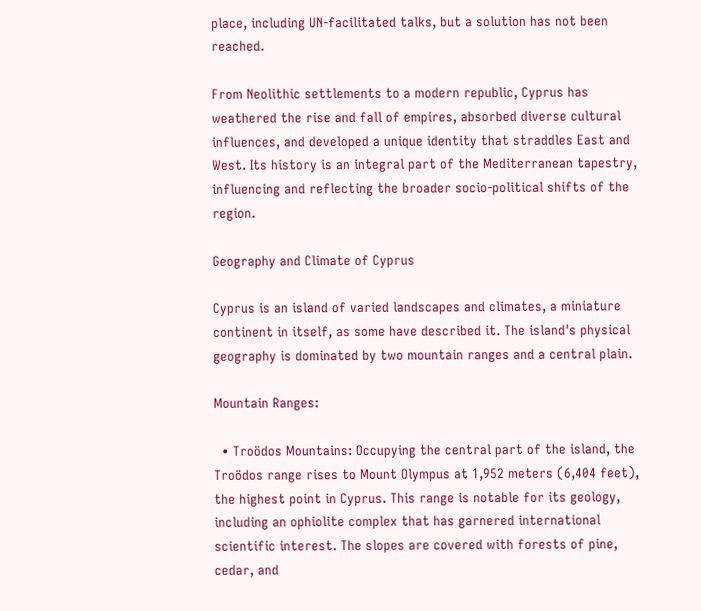place, including UN-facilitated talks, but a solution has not been reached.

From Neolithic settlements to a modern republic, Cyprus has weathered the rise and fall of empires, absorbed diverse cultural influences, and developed a unique identity that straddles East and West. Its history is an integral part of the Mediterranean tapestry, influencing and reflecting the broader socio-political shifts of the region.

Geography and Climate of Cyprus

Cyprus is an island of varied landscapes and climates, a miniature continent in itself, as some have described it. The island's physical geography is dominated by two mountain ranges and a central plain.

Mountain Ranges:

  • Troödos Mountains: Occupying the central part of the island, the Troödos range rises to Mount Olympus at 1,952 meters (6,404 feet), the highest point in Cyprus. This range is notable for its geology, including an ophiolite complex that has garnered international scientific interest. The slopes are covered with forests of pine, cedar, and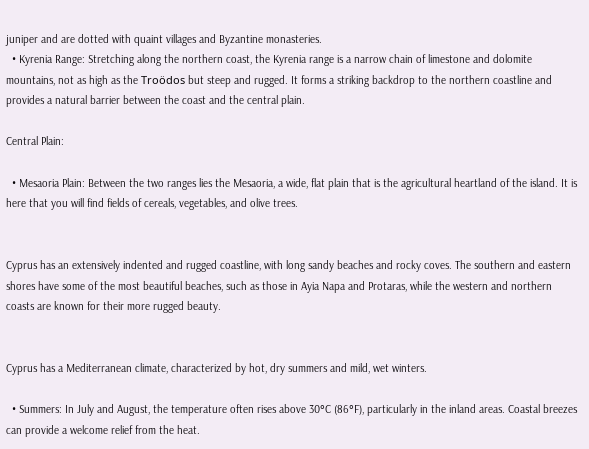juniper and are dotted with quaint villages and Byzantine monasteries.
  • Kyrenia Range: Stretching along the northern coast, the Kyrenia range is a narrow chain of limestone and dolomite mountains, not as high as the Troödos but steep and rugged. It forms a striking backdrop to the northern coastline and provides a natural barrier between the coast and the central plain.

Central Plain:

  • Mesaoria Plain: Between the two ranges lies the Mesaoria, a wide, flat plain that is the agricultural heartland of the island. It is here that you will find fields of cereals, vegetables, and olive trees.


Cyprus has an extensively indented and rugged coastline, with long sandy beaches and rocky coves. The southern and eastern shores have some of the most beautiful beaches, such as those in Ayia Napa and Protaras, while the western and northern coasts are known for their more rugged beauty.


Cyprus has a Mediterranean climate, characterized by hot, dry summers and mild, wet winters.

  • Summers: In July and August, the temperature often rises above 30°C (86°F), particularly in the inland areas. Coastal breezes can provide a welcome relief from the heat.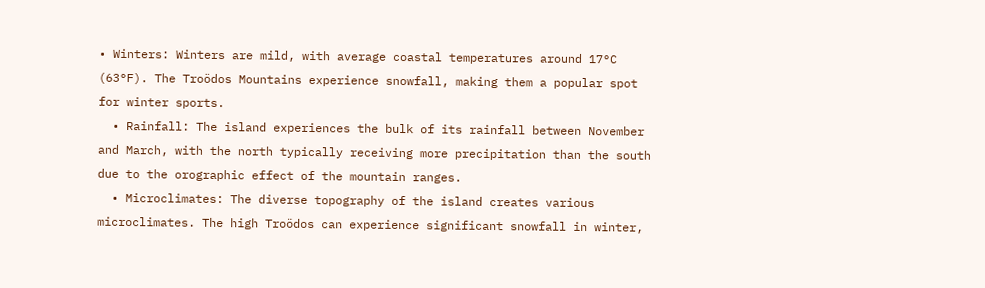• Winters: Winters are mild, with average coastal temperatures around 17°C (63°F). The Troödos Mountains experience snowfall, making them a popular spot for winter sports.
  • Rainfall: The island experiences the bulk of its rainfall between November and March, with the north typically receiving more precipitation than the south due to the orographic effect of the mountain ranges.
  • Microclimates: The diverse topography of the island creates various microclimates. The high Troödos can experience significant snowfall in winter,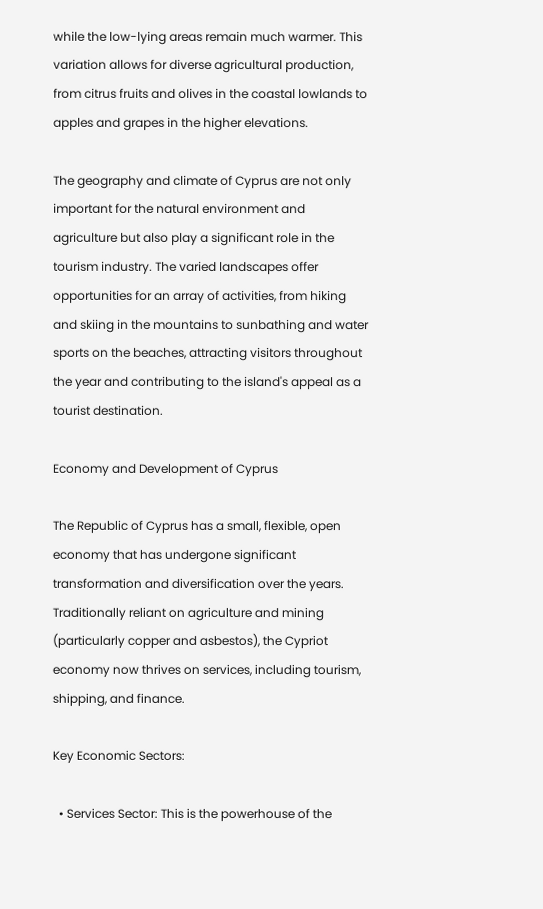while the low-lying areas remain much warmer. This variation allows for diverse agricultural production, from citrus fruits and olives in the coastal lowlands to apples and grapes in the higher elevations.

The geography and climate of Cyprus are not only important for the natural environment and agriculture but also play a significant role in the tourism industry. The varied landscapes offer opportunities for an array of activities, from hiking and skiing in the mountains to sunbathing and water sports on the beaches, attracting visitors throughout the year and contributing to the island's appeal as a tourist destination.

Economy and Development of Cyprus

The Republic of Cyprus has a small, flexible, open economy that has undergone significant transformation and diversification over the years. Traditionally reliant on agriculture and mining (particularly copper and asbestos), the Cypriot economy now thrives on services, including tourism, shipping, and finance.

Key Economic Sectors:

  • Services Sector: This is the powerhouse of the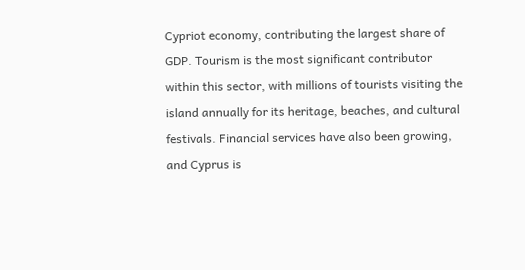Cypriot economy, contributing the largest share of GDP. Tourism is the most significant contributor within this sector, with millions of tourists visiting the island annually for its heritage, beaches, and cultural festivals. Financial services have also been growing, and Cyprus is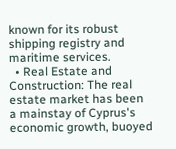known for its robust shipping registry and maritime services.
  • Real Estate and Construction: The real estate market has been a mainstay of Cyprus's economic growth, buoyed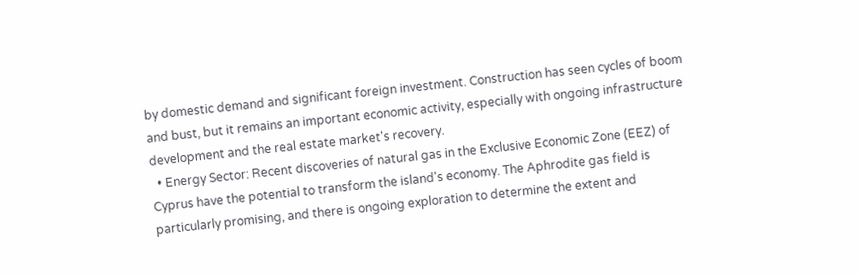by domestic demand and significant foreign investment. Construction has seen cycles of boom and bust, but it remains an important economic activity, especially with ongoing infrastructure development and the real estate market's recovery.
  • Energy Sector: Recent discoveries of natural gas in the Exclusive Economic Zone (EEZ) of Cyprus have the potential to transform the island's economy. The Aphrodite gas field is particularly promising, and there is ongoing exploration to determine the extent and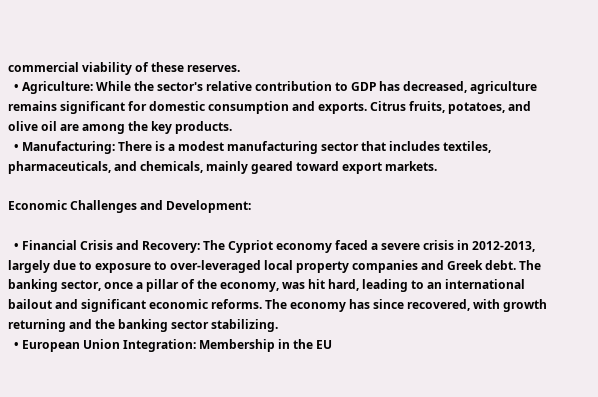commercial viability of these reserves.
  • Agriculture: While the sector's relative contribution to GDP has decreased, agriculture remains significant for domestic consumption and exports. Citrus fruits, potatoes, and olive oil are among the key products.
  • Manufacturing: There is a modest manufacturing sector that includes textiles, pharmaceuticals, and chemicals, mainly geared toward export markets.

Economic Challenges and Development:

  • Financial Crisis and Recovery: The Cypriot economy faced a severe crisis in 2012-2013, largely due to exposure to over-leveraged local property companies and Greek debt. The banking sector, once a pillar of the economy, was hit hard, leading to an international bailout and significant economic reforms. The economy has since recovered, with growth returning and the banking sector stabilizing.
  • European Union Integration: Membership in the EU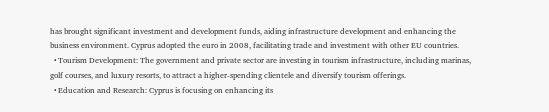has brought significant investment and development funds, aiding infrastructure development and enhancing the business environment. Cyprus adopted the euro in 2008, facilitating trade and investment with other EU countries.
  • Tourism Development: The government and private sector are investing in tourism infrastructure, including marinas, golf courses, and luxury resorts, to attract a higher-spending clientele and diversify tourism offerings.
  • Education and Research: Cyprus is focusing on enhancing its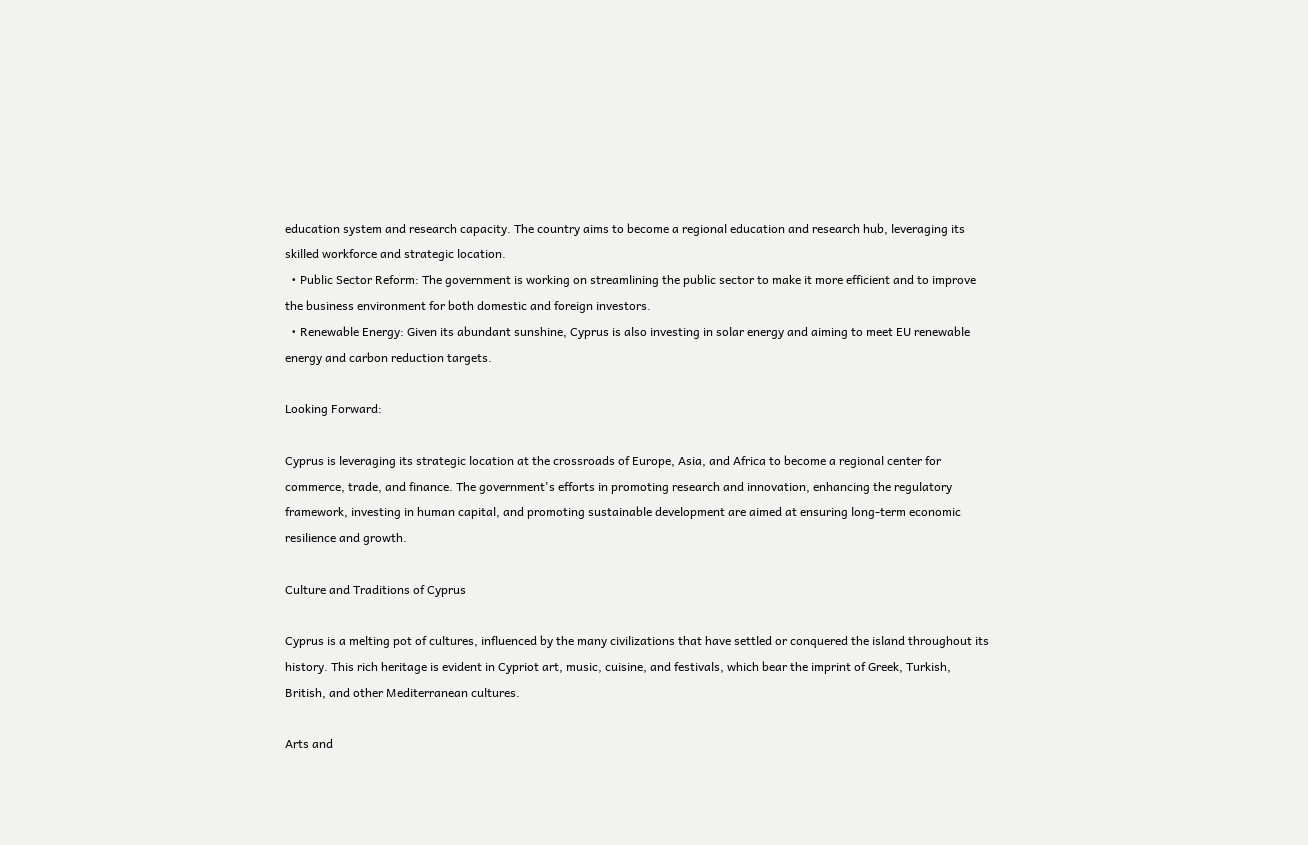education system and research capacity. The country aims to become a regional education and research hub, leveraging its skilled workforce and strategic location.
  • Public Sector Reform: The government is working on streamlining the public sector to make it more efficient and to improve the business environment for both domestic and foreign investors.
  • Renewable Energy: Given its abundant sunshine, Cyprus is also investing in solar energy and aiming to meet EU renewable energy and carbon reduction targets.

Looking Forward:

Cyprus is leveraging its strategic location at the crossroads of Europe, Asia, and Africa to become a regional center for commerce, trade, and finance. The government's efforts in promoting research and innovation, enhancing the regulatory framework, investing in human capital, and promoting sustainable development are aimed at ensuring long-term economic resilience and growth.

Culture and Traditions of Cyprus

Cyprus is a melting pot of cultures, influenced by the many civilizations that have settled or conquered the island throughout its history. This rich heritage is evident in Cypriot art, music, cuisine, and festivals, which bear the imprint of Greek, Turkish, British, and other Mediterranean cultures.

Arts and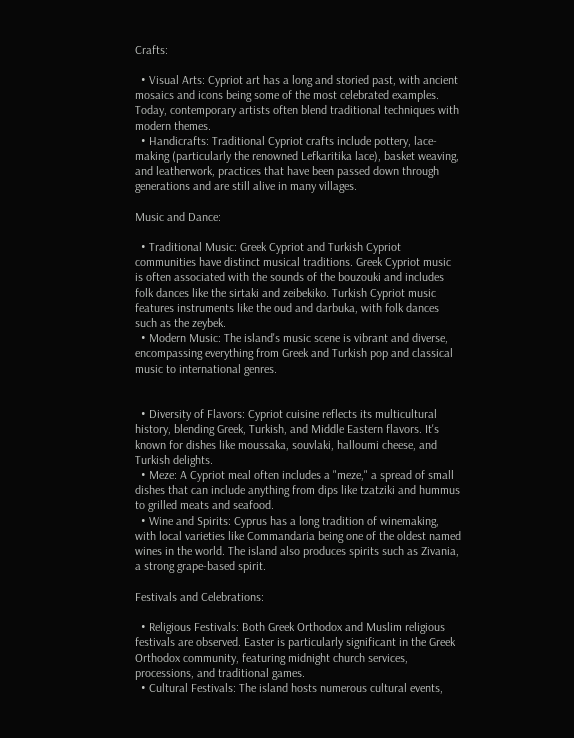Crafts:

  • Visual Arts: Cypriot art has a long and storied past, with ancient mosaics and icons being some of the most celebrated examples. Today, contemporary artists often blend traditional techniques with modern themes.
  • Handicrafts: Traditional Cypriot crafts include pottery, lace-making (particularly the renowned Lefkaritika lace), basket weaving, and leatherwork, practices that have been passed down through generations and are still alive in many villages.

Music and Dance:

  • Traditional Music: Greek Cypriot and Turkish Cypriot communities have distinct musical traditions. Greek Cypriot music is often associated with the sounds of the bouzouki and includes folk dances like the sirtaki and zeibekiko. Turkish Cypriot music features instruments like the oud and darbuka, with folk dances such as the zeybek.
  • Modern Music: The island's music scene is vibrant and diverse, encompassing everything from Greek and Turkish pop and classical music to international genres.


  • Diversity of Flavors: Cypriot cuisine reflects its multicultural history, blending Greek, Turkish, and Middle Eastern flavors. It's known for dishes like moussaka, souvlaki, halloumi cheese, and Turkish delights.
  • Meze: A Cypriot meal often includes a "meze," a spread of small dishes that can include anything from dips like tzatziki and hummus to grilled meats and seafood.
  • Wine and Spirits: Cyprus has a long tradition of winemaking, with local varieties like Commandaria being one of the oldest named wines in the world. The island also produces spirits such as Zivania, a strong grape-based spirit.

Festivals and Celebrations:

  • Religious Festivals: Both Greek Orthodox and Muslim religious festivals are observed. Easter is particularly significant in the Greek Orthodox community, featuring midnight church services, processions, and traditional games.
  • Cultural Festivals: The island hosts numerous cultural events,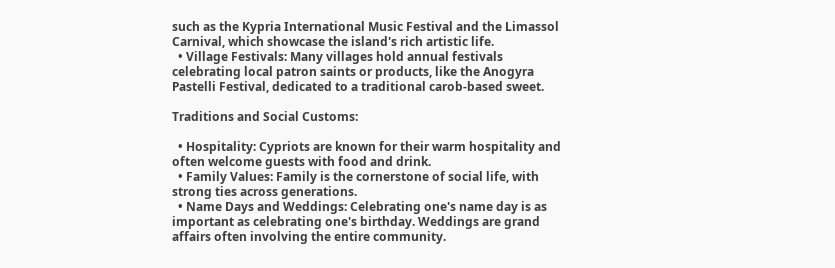such as the Kypria International Music Festival and the Limassol Carnival, which showcase the island's rich artistic life.
  • Village Festivals: Many villages hold annual festivals celebrating local patron saints or products, like the Anogyra Pastelli Festival, dedicated to a traditional carob-based sweet.

Traditions and Social Customs:

  • Hospitality: Cypriots are known for their warm hospitality and often welcome guests with food and drink.
  • Family Values: Family is the cornerstone of social life, with strong ties across generations.
  • Name Days and Weddings: Celebrating one's name day is as important as celebrating one's birthday. Weddings are grand affairs often involving the entire community.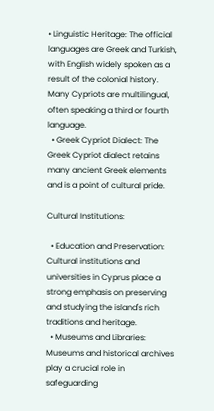• Linguistic Heritage: The official languages are Greek and Turkish, with English widely spoken as a result of the colonial history. Many Cypriots are multilingual, often speaking a third or fourth language.
  • Greek Cypriot Dialect: The Greek Cypriot dialect retains many ancient Greek elements and is a point of cultural pride.

Cultural Institutions:

  • Education and Preservation: Cultural institutions and universities in Cyprus place a strong emphasis on preserving and studying the island's rich traditions and heritage.
  • Museums and Libraries: Museums and historical archives play a crucial role in safeguarding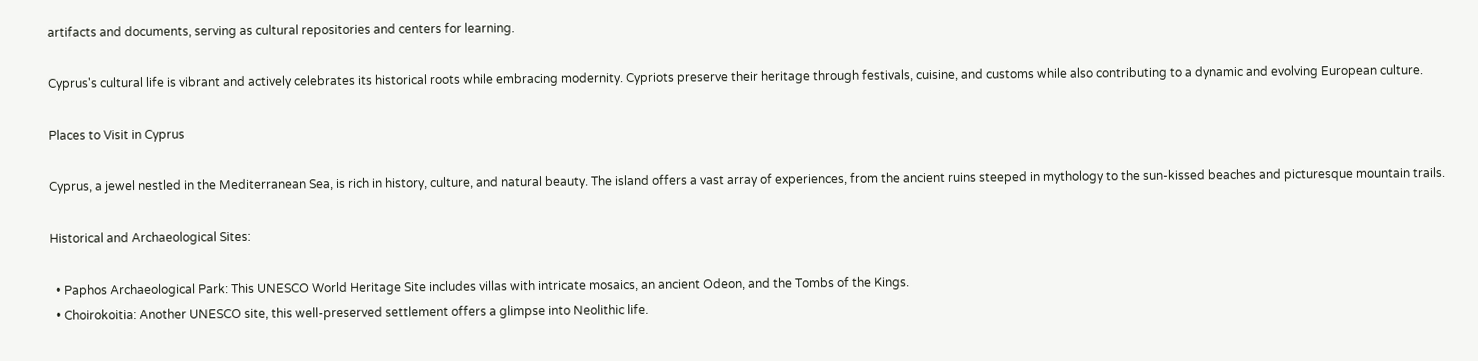artifacts and documents, serving as cultural repositories and centers for learning.

Cyprus's cultural life is vibrant and actively celebrates its historical roots while embracing modernity. Cypriots preserve their heritage through festivals, cuisine, and customs while also contributing to a dynamic and evolving European culture.

Places to Visit in Cyprus

Cyprus, a jewel nestled in the Mediterranean Sea, is rich in history, culture, and natural beauty. The island offers a vast array of experiences, from the ancient ruins steeped in mythology to the sun-kissed beaches and picturesque mountain trails.

Historical and Archaeological Sites:

  • Paphos Archaeological Park: This UNESCO World Heritage Site includes villas with intricate mosaics, an ancient Odeon, and the Tombs of the Kings.
  • Choirokoitia: Another UNESCO site, this well-preserved settlement offers a glimpse into Neolithic life.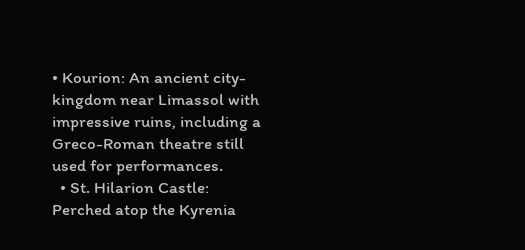• Kourion: An ancient city-kingdom near Limassol with impressive ruins, including a Greco-Roman theatre still used for performances.
  • St. Hilarion Castle: Perched atop the Kyrenia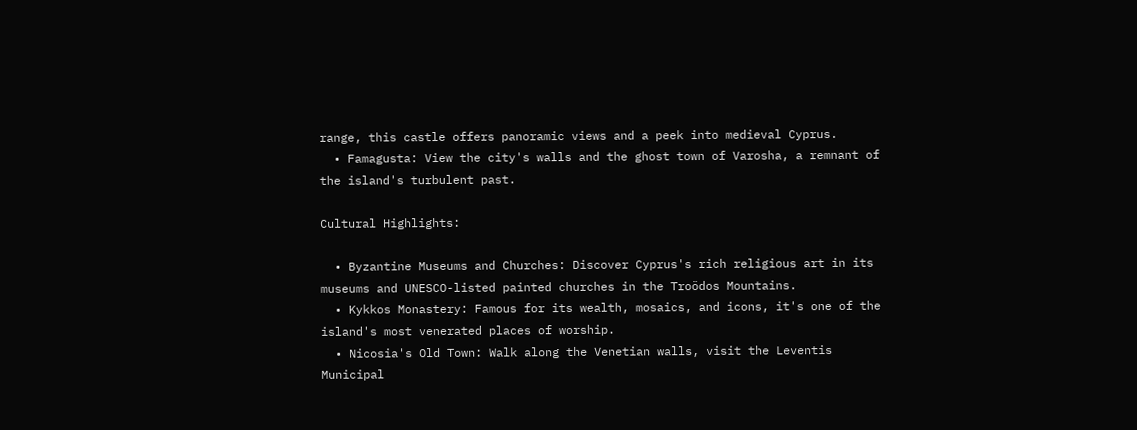range, this castle offers panoramic views and a peek into medieval Cyprus.
  • Famagusta: View the city's walls and the ghost town of Varosha, a remnant of the island's turbulent past.

Cultural Highlights:

  • Byzantine Museums and Churches: Discover Cyprus's rich religious art in its museums and UNESCO-listed painted churches in the Troödos Mountains.
  • Kykkos Monastery: Famous for its wealth, mosaics, and icons, it's one of the island's most venerated places of worship.
  • Nicosia's Old Town: Walk along the Venetian walls, visit the Leventis Municipal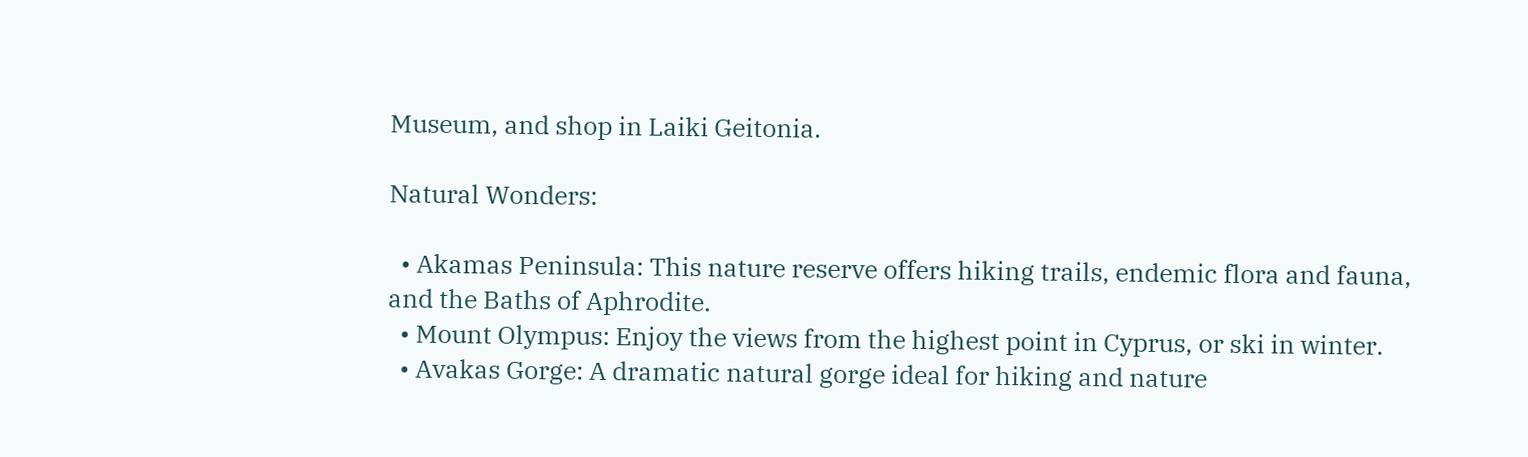Museum, and shop in Laiki Geitonia.

Natural Wonders:

  • Akamas Peninsula: This nature reserve offers hiking trails, endemic flora and fauna, and the Baths of Aphrodite.
  • Mount Olympus: Enjoy the views from the highest point in Cyprus, or ski in winter.
  • Avakas Gorge: A dramatic natural gorge ideal for hiking and nature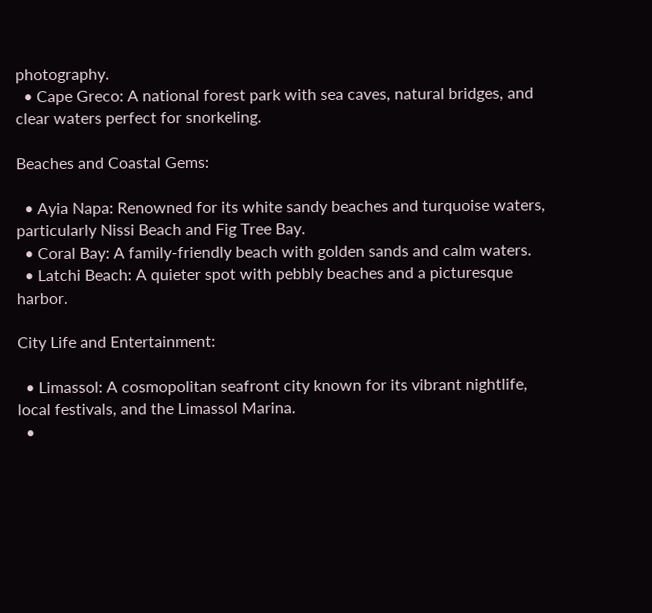photography.
  • Cape Greco: A national forest park with sea caves, natural bridges, and clear waters perfect for snorkeling.

Beaches and Coastal Gems:

  • Ayia Napa: Renowned for its white sandy beaches and turquoise waters, particularly Nissi Beach and Fig Tree Bay.
  • Coral Bay: A family-friendly beach with golden sands and calm waters.
  • Latchi Beach: A quieter spot with pebbly beaches and a picturesque harbor.

City Life and Entertainment:

  • Limassol: A cosmopolitan seafront city known for its vibrant nightlife, local festivals, and the Limassol Marina.
  •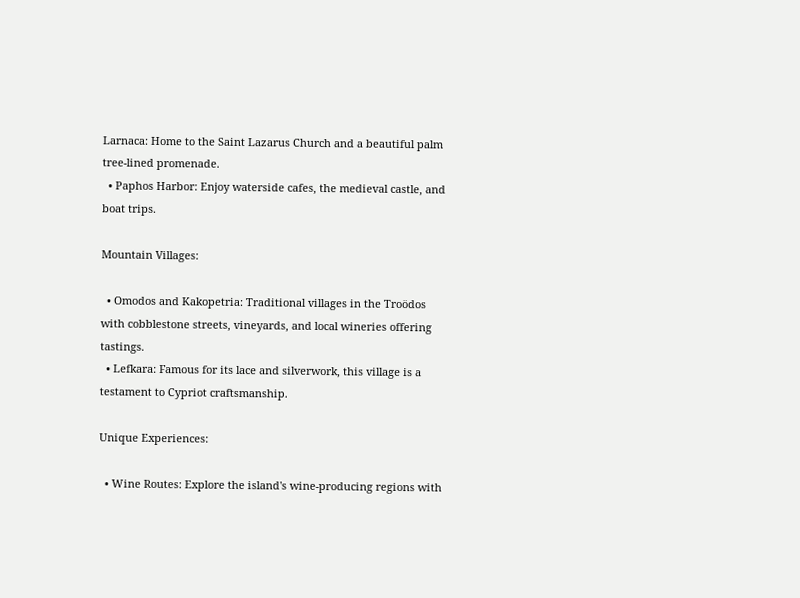Larnaca: Home to the Saint Lazarus Church and a beautiful palm tree-lined promenade.
  • Paphos Harbor: Enjoy waterside cafes, the medieval castle, and boat trips.

Mountain Villages:

  • Omodos and Kakopetria: Traditional villages in the Troödos with cobblestone streets, vineyards, and local wineries offering tastings.
  • Lefkara: Famous for its lace and silverwork, this village is a testament to Cypriot craftsmanship.

Unique Experiences:

  • Wine Routes: Explore the island's wine-producing regions with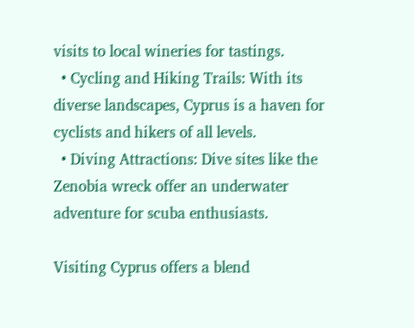visits to local wineries for tastings.
  • Cycling and Hiking Trails: With its diverse landscapes, Cyprus is a haven for cyclists and hikers of all levels.
  • Diving Attractions: Dive sites like the Zenobia wreck offer an underwater adventure for scuba enthusiasts.

Visiting Cyprus offers a blend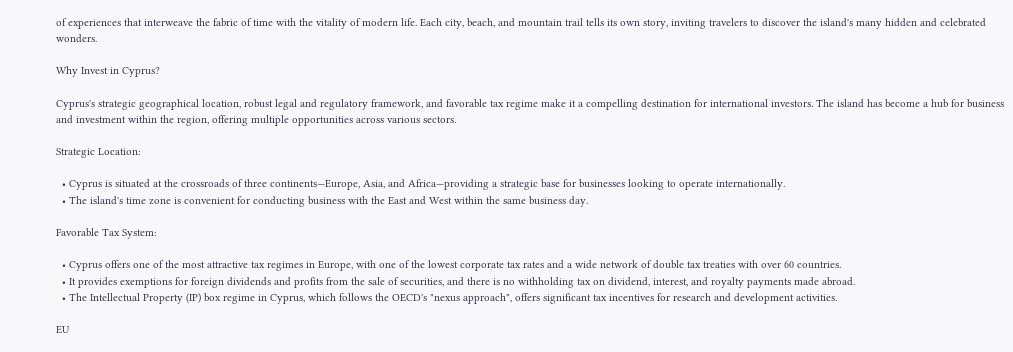of experiences that interweave the fabric of time with the vitality of modern life. Each city, beach, and mountain trail tells its own story, inviting travelers to discover the island's many hidden and celebrated wonders.

Why Invest in Cyprus?

Cyprus's strategic geographical location, robust legal and regulatory framework, and favorable tax regime make it a compelling destination for international investors. The island has become a hub for business and investment within the region, offering multiple opportunities across various sectors.

Strategic Location:

  • Cyprus is situated at the crossroads of three continents—Europe, Asia, and Africa—providing a strategic base for businesses looking to operate internationally.
  • The island's time zone is convenient for conducting business with the East and West within the same business day.

Favorable Tax System:

  • Cyprus offers one of the most attractive tax regimes in Europe, with one of the lowest corporate tax rates and a wide network of double tax treaties with over 60 countries.
  • It provides exemptions for foreign dividends and profits from the sale of securities, and there is no withholding tax on dividend, interest, and royalty payments made abroad.
  • The Intellectual Property (IP) box regime in Cyprus, which follows the OECD's "nexus approach", offers significant tax incentives for research and development activities.

EU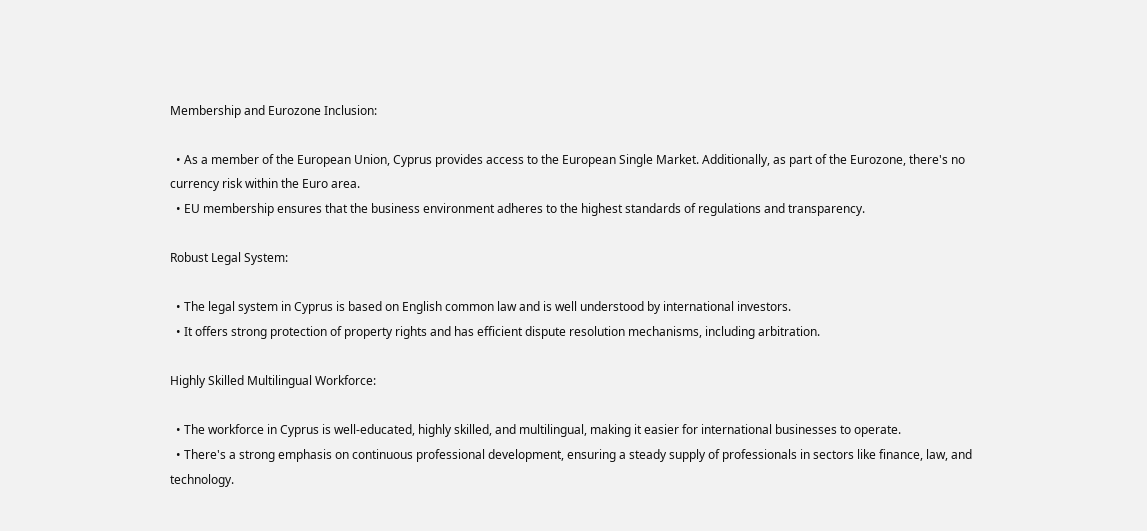Membership and Eurozone Inclusion:

  • As a member of the European Union, Cyprus provides access to the European Single Market. Additionally, as part of the Eurozone, there's no currency risk within the Euro area.
  • EU membership ensures that the business environment adheres to the highest standards of regulations and transparency.

Robust Legal System:

  • The legal system in Cyprus is based on English common law and is well understood by international investors.
  • It offers strong protection of property rights and has efficient dispute resolution mechanisms, including arbitration.

Highly Skilled Multilingual Workforce:

  • The workforce in Cyprus is well-educated, highly skilled, and multilingual, making it easier for international businesses to operate.
  • There's a strong emphasis on continuous professional development, ensuring a steady supply of professionals in sectors like finance, law, and technology.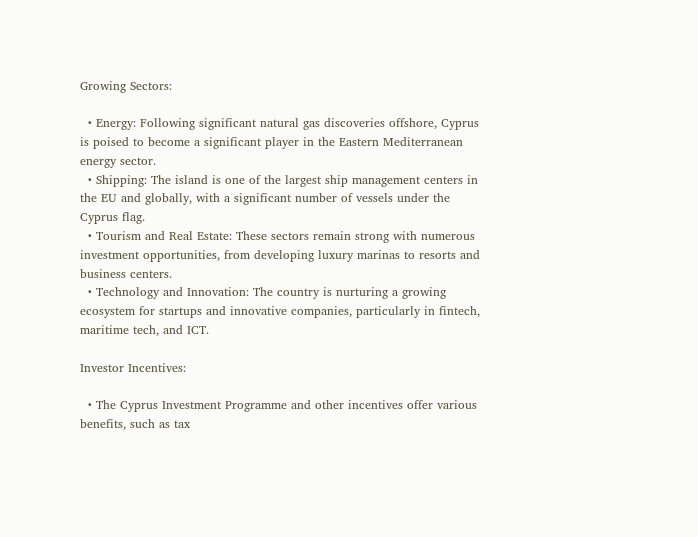Growing Sectors:

  • Energy: Following significant natural gas discoveries offshore, Cyprus is poised to become a significant player in the Eastern Mediterranean energy sector.
  • Shipping: The island is one of the largest ship management centers in the EU and globally, with a significant number of vessels under the Cyprus flag.
  • Tourism and Real Estate: These sectors remain strong with numerous investment opportunities, from developing luxury marinas to resorts and business centers.
  • Technology and Innovation: The country is nurturing a growing ecosystem for startups and innovative companies, particularly in fintech, maritime tech, and ICT.

Investor Incentives:

  • The Cyprus Investment Programme and other incentives offer various benefits, such as tax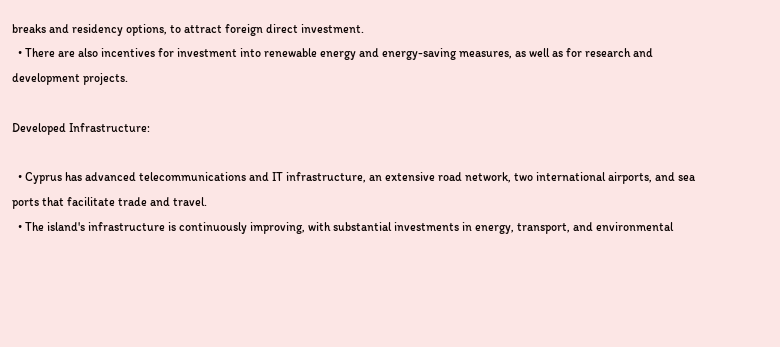breaks and residency options, to attract foreign direct investment.
  • There are also incentives for investment into renewable energy and energy-saving measures, as well as for research and development projects.

Developed Infrastructure:

  • Cyprus has advanced telecommunications and IT infrastructure, an extensive road network, two international airports, and sea ports that facilitate trade and travel.
  • The island's infrastructure is continuously improving, with substantial investments in energy, transport, and environmental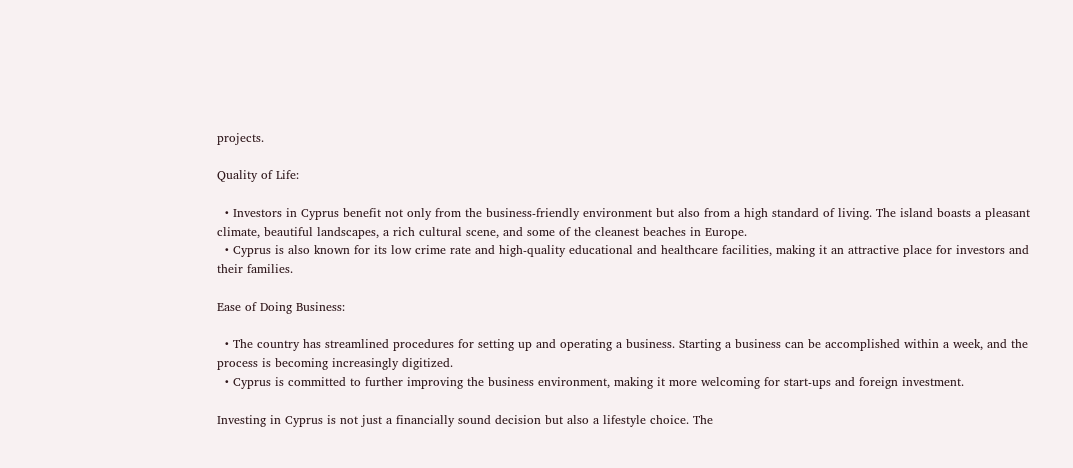projects.

Quality of Life:

  • Investors in Cyprus benefit not only from the business-friendly environment but also from a high standard of living. The island boasts a pleasant climate, beautiful landscapes, a rich cultural scene, and some of the cleanest beaches in Europe.
  • Cyprus is also known for its low crime rate and high-quality educational and healthcare facilities, making it an attractive place for investors and their families.

Ease of Doing Business:

  • The country has streamlined procedures for setting up and operating a business. Starting a business can be accomplished within a week, and the process is becoming increasingly digitized.
  • Cyprus is committed to further improving the business environment, making it more welcoming for start-ups and foreign investment.

Investing in Cyprus is not just a financially sound decision but also a lifestyle choice. The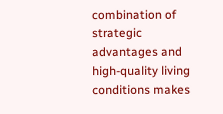combination of strategic advantages and high-quality living conditions makes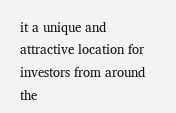it a unique and attractive location for investors from around the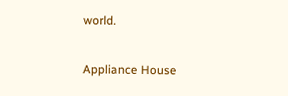world.

Appliance House